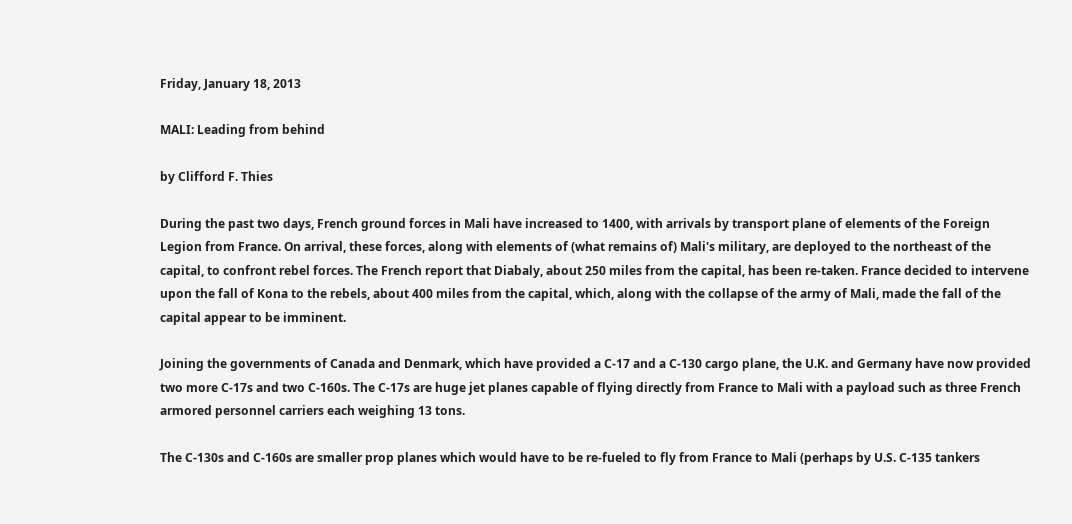Friday, January 18, 2013

MALI: Leading from behind

by Clifford F. Thies

During the past two days, French ground forces in Mali have increased to 1400, with arrivals by transport plane of elements of the Foreign Legion from France. On arrival, these forces, along with elements of (what remains of) Mali's military, are deployed to the northeast of the capital, to confront rebel forces. The French report that Diabaly, about 250 miles from the capital, has been re-taken. France decided to intervene upon the fall of Kona to the rebels, about 400 miles from the capital, which, along with the collapse of the army of Mali, made the fall of the capital appear to be imminent.

Joining the governments of Canada and Denmark, which have provided a C-17 and a C-130 cargo plane, the U.K. and Germany have now provided two more C-17s and two C-160s. The C-17s are huge jet planes capable of flying directly from France to Mali with a payload such as three French armored personnel carriers each weighing 13 tons.

The C-130s and C-160s are smaller prop planes which would have to be re-fueled to fly from France to Mali (perhaps by U.S. C-135 tankers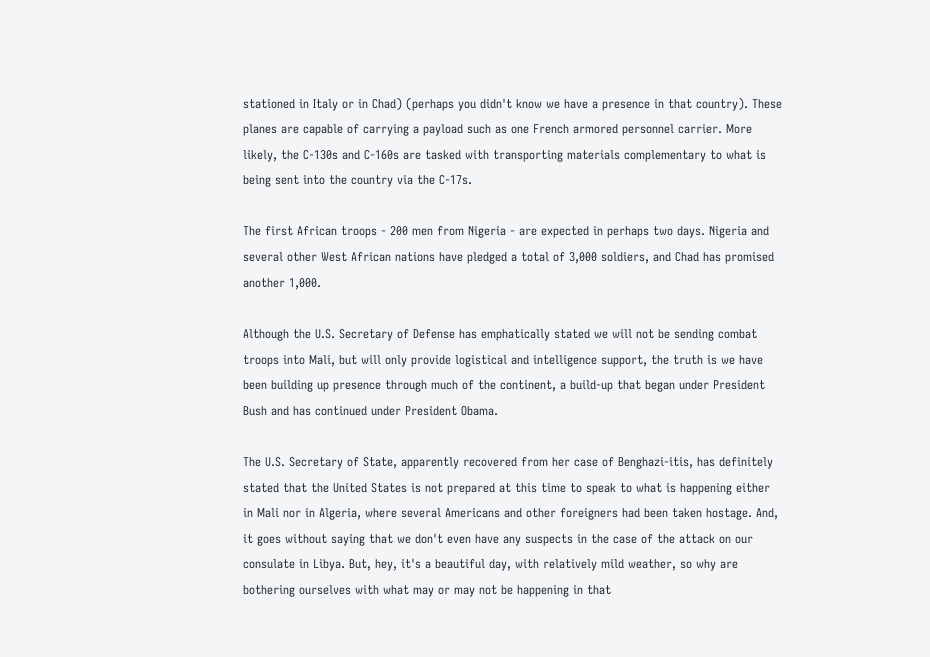stationed in Italy or in Chad) (perhaps you didn't know we have a presence in that country). These planes are capable of carrying a payload such as one French armored personnel carrier. More likely, the C-130s and C-160s are tasked with transporting materials complementary to what is being sent into the country via the C-17s.

The first African troops - 200 men from Nigeria - are expected in perhaps two days. Nigeria and several other West African nations have pledged a total of 3,000 soldiers, and Chad has promised another 1,000.

Although the U.S. Secretary of Defense has emphatically stated we will not be sending combat troops into Mali, but will only provide logistical and intelligence support, the truth is we have been building up presence through much of the continent, a build-up that began under President Bush and has continued under President Obama.

The U.S. Secretary of State, apparently recovered from her case of Benghazi-itis, has definitely stated that the United States is not prepared at this time to speak to what is happening either in Mali nor in Algeria, where several Americans and other foreigners had been taken hostage. And, it goes without saying that we don't even have any suspects in the case of the attack on our consulate in Libya. But, hey, it's a beautiful day, with relatively mild weather, so why are bothering ourselves with what may or may not be happening in that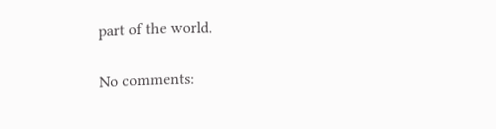part of the world.

No comments: